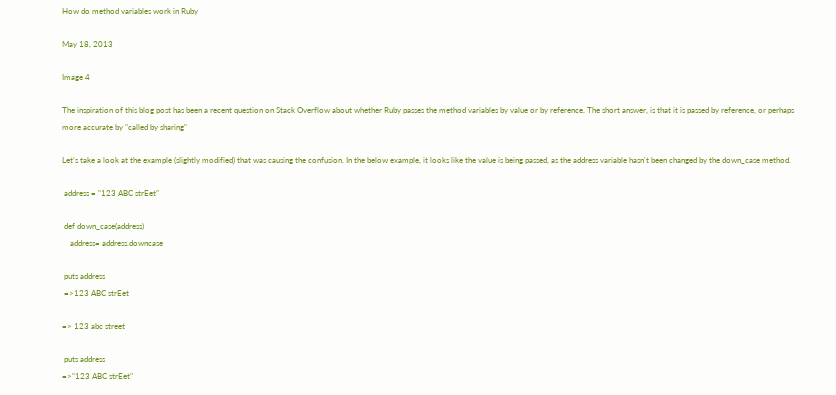How do method variables work in Ruby

May 18, 2013

Image 4

The inspiration of this blog post has been a recent question on Stack Overflow about whether Ruby passes the method variables by value or by reference. The short answer, is that it is passed by reference, or perhaps more accurate by "called by sharing"

Let's take a look at the example (slightly modified) that was causing the confusion. In the below example, it looks like the value is being passed, as the address variable hasn't been changed by the down_case method.

 address = "123 ABC strEet"

 def down_case(address)
    address= address.downcase

 puts address
 =>123 ABC strEet

=> 123 abc street

 puts address
=>"123 ABC strEet"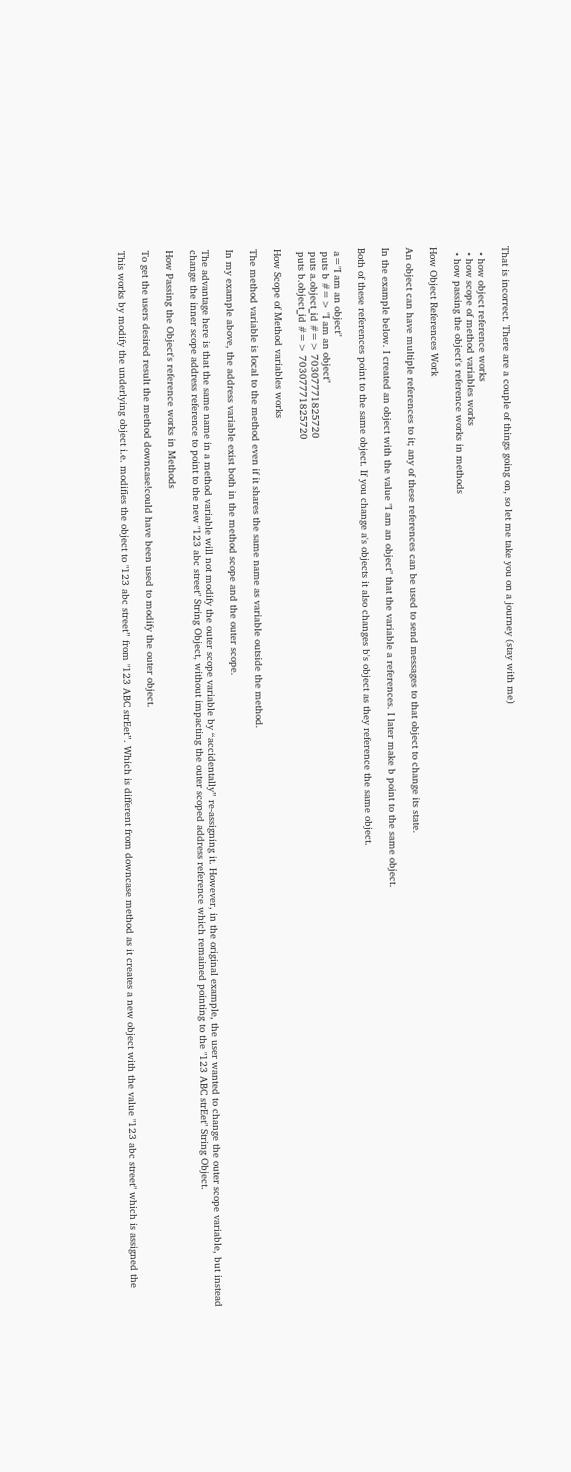That is incorrect. There are a couple of things going on, so let me take you on a journey (stay with me)

  • how object reference works
  • how scope of method variables works
  • how passing the object's reference works in methods

How Object References Work

An object can have multiple references to it; any of these references can be used to send messages to that object to change its state.

In the example below. I created an object with the value "I am an object" that the variable a references. I later make b point to the same object.

Both of these references point to the same object. If you change a's objects it also changes b's object as they reference the same object.

 a="I am an object"
 puts b #=> "I am an object"
 puts a.object_id #=> 70307771825720
 puts b.object_id #=> 70307771825720

How Scope of Method variables works

The method variable is local to the method even if it shares the same name as variable outside the method.

In my example above, the address variable exist both in the method scope and the outer scope.

The advantage here is that the same name in a method variable will not modify the outer scope variable by “accidentally” re-assigning it. However, in the original example, the user wanted to change the outer scope variable, but instead change the inner scope address reference to point to the new "123 abc street" String Object, without impacting the outer scoped address reference which remained pointing to the "123 ABC strEet" String Object.

How Passing the Object's reference works in Methods

To get the users desired result the method downcase!could have been used to modify the outer object.

This works by modify the underlying object i.e. modifies the object to "123 abc street” from "123 ABC strEet”. Which is different from downcase method as it creates a new object with the value "123 abc street" which is assigned the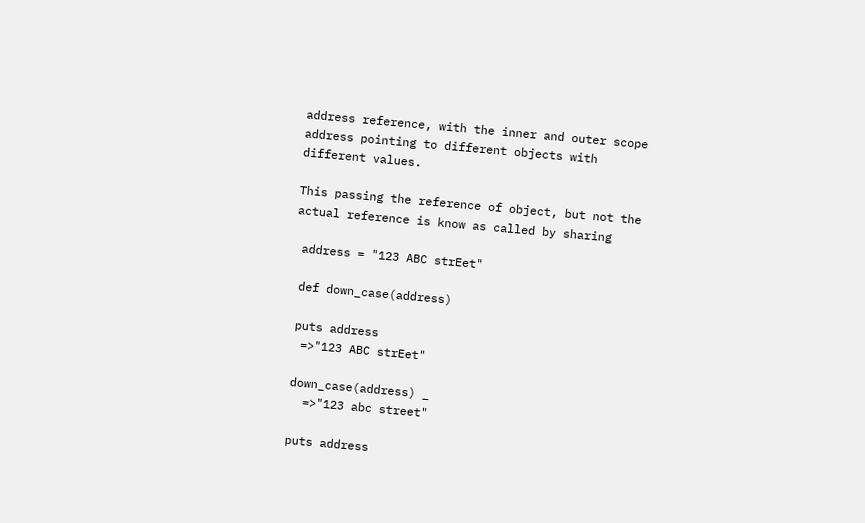address reference, with the inner and outer scope address pointing to different objects with different values.

This passing the reference of object, but not the actual reference is know as called by sharing

 address = "123 ABC strEet"

 def down_case(address)

 puts address
  =>"123 ABC strEet"

 down_case(address) _
   =>"123 abc street"

 puts address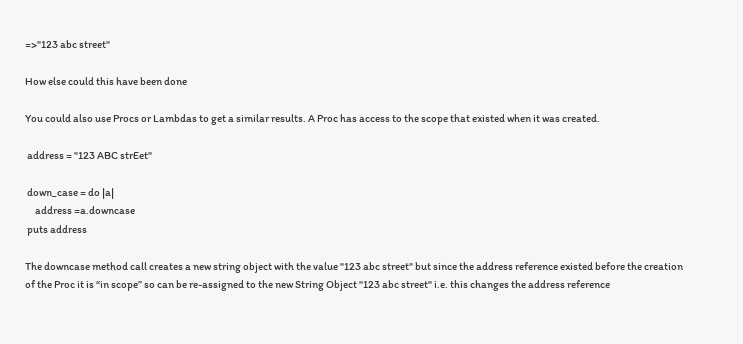=>"123 abc street"

How else could this have been done

You could also use Procs or Lambdas to get a similar results. A Proc has access to the scope that existed when it was created.

 address = "123 ABC strEet"

 down_case = do |a|
     address =a.downcase
 puts address

The downcase method call creates a new string object with the value "123 abc street" but since the address reference existed before the creation of the Proc it is “in scope” so can be re-assigned to the new String Object "123 abc street" i.e. this changes the address reference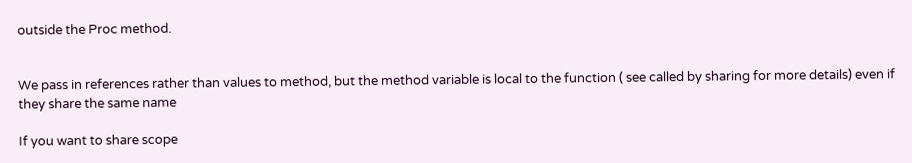outside the Proc method.


We pass in references rather than values to method, but the method variable is local to the function ( see called by sharing for more details) even if they share the same name

If you want to share scope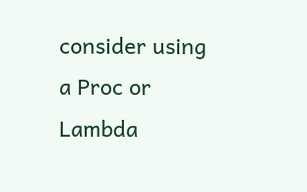consider using a Proc or Lambda